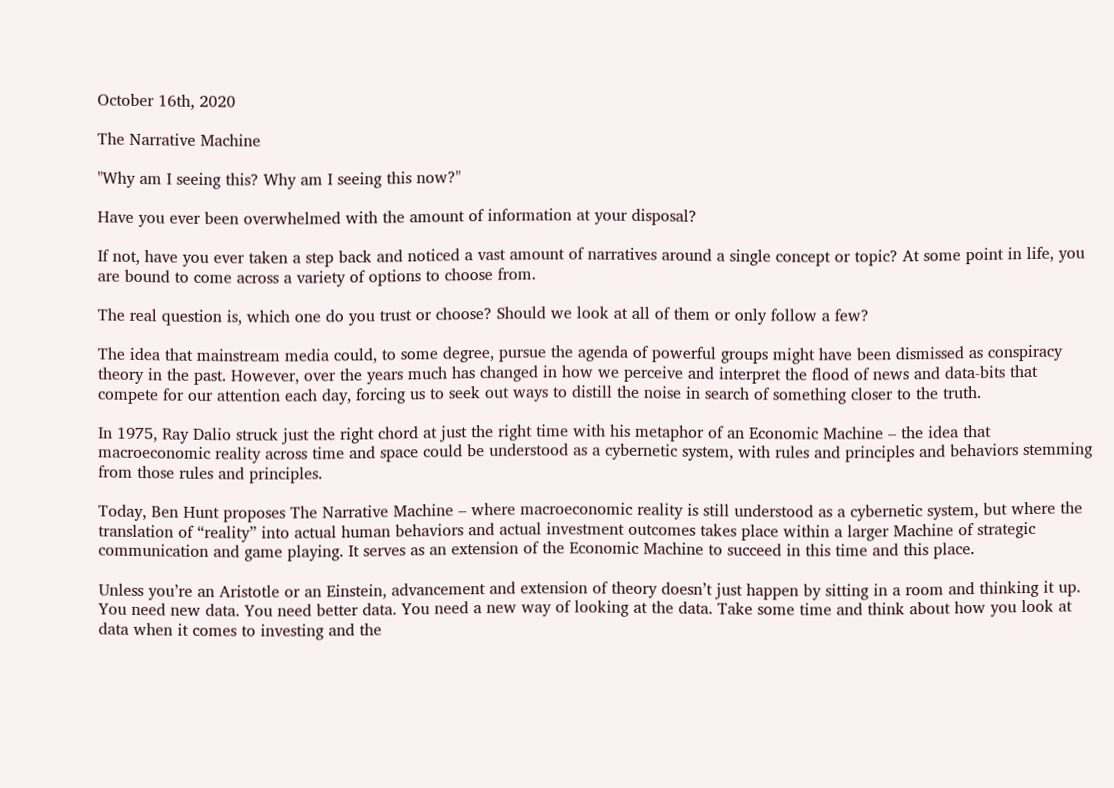October 16th, 2020

The Narrative Machine

"Why am I seeing this? Why am I seeing this now?"

Have you ever been overwhelmed with the amount of information at your disposal?

If not, have you ever taken a step back and noticed a vast amount of narratives around a single concept or topic? At some point in life, you are bound to come across a variety of options to choose from.

The real question is, which one do you trust or choose? Should we look at all of them or only follow a few?

The idea that mainstream media could, to some degree, pursue the agenda of powerful groups might have been dismissed as conspiracy theory in the past. However, over the years much has changed in how we perceive and interpret the flood of news and data-bits that compete for our attention each day, forcing us to seek out ways to distill the noise in search of something closer to the truth.

In 1975, Ray Dalio struck just the right chord at just the right time with his metaphor of an Economic Machine – the idea that macroeconomic reality across time and space could be understood as a cybernetic system, with rules and principles and behaviors stemming from those rules and principles.

Today, Ben Hunt proposes The Narrative Machine – where macroeconomic reality is still understood as a cybernetic system, but where the translation of “reality” into actual human behaviors and actual investment outcomes takes place within a larger Machine of strategic communication and game playing. It serves as an extension of the Economic Machine to succeed in this time and this place.

Unless you’re an Aristotle or an Einstein, advancement and extension of theory doesn’t just happen by sitting in a room and thinking it up. You need new data. You need better data. You need a new way of looking at the data. Take some time and think about how you look at data when it comes to investing and the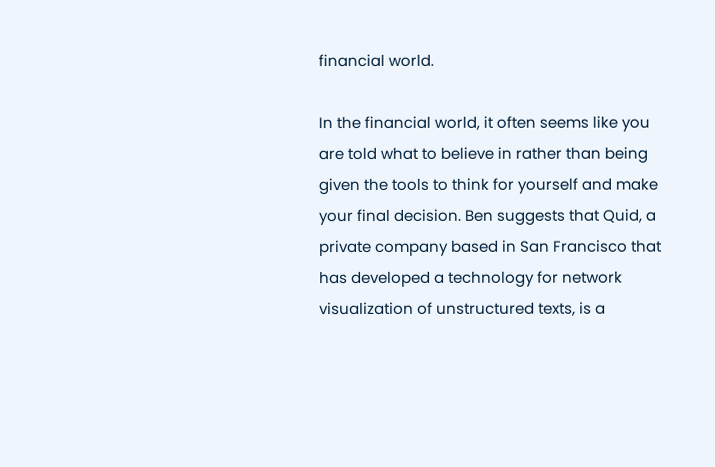financial world.

In the financial world, it often seems like you are told what to believe in rather than being given the tools to think for yourself and make your final decision. Ben suggests that Quid, a private company based in San Francisco that has developed a technology for network visualization of unstructured texts, is a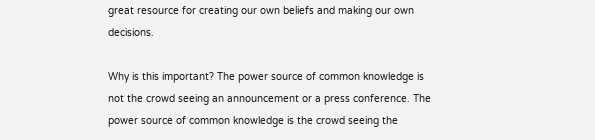great resource for creating our own beliefs and making our own decisions.

Why is this important? The power source of common knowledge is not the crowd seeing an announcement or a press conference. The power source of common knowledge is the crowd seeing the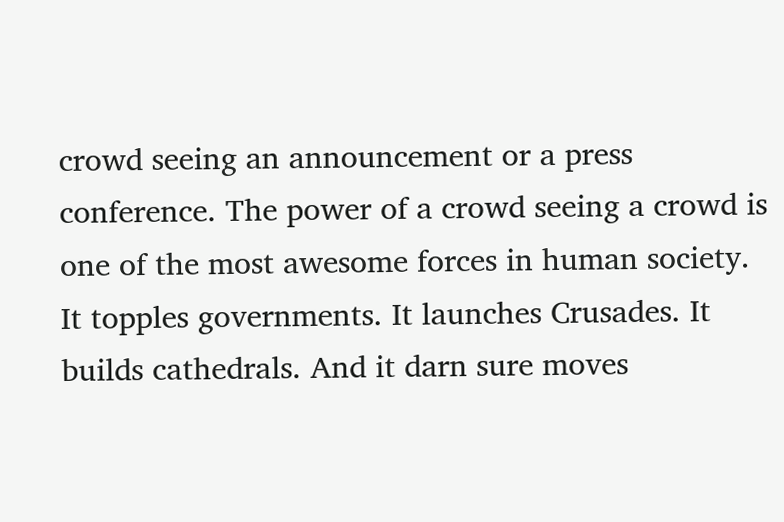crowd seeing an announcement or a press conference. The power of a crowd seeing a crowd is one of the most awesome forces in human society. It topples governments. It launches Crusades. It builds cathedrals. And it darn sure moves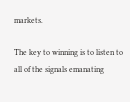markets.

The key to winning is to listen to all of the signals emanating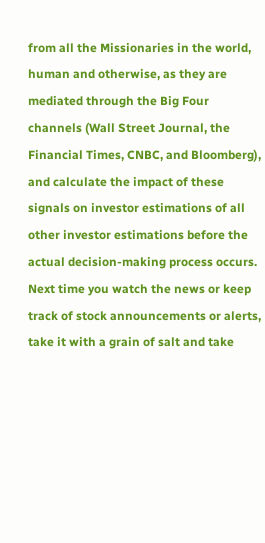from all the Missionaries in the world, human and otherwise, as they are mediated through the Big Four channels (Wall Street Journal, the Financial Times, CNBC, and Bloomberg), and calculate the impact of these signals on investor estimations of all other investor estimations before the actual decision-making process occurs. Next time you watch the news or keep track of stock announcements or alerts, take it with a grain of salt and take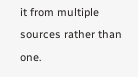it from multiple sources rather than one.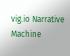vig.io Narrative Machine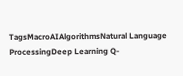TagsMacroAIAlgorithmsNatural Language ProcessingDeep Learning Q-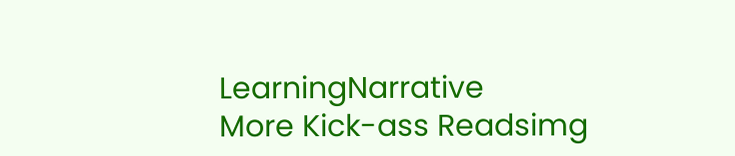LearningNarrative
More Kick-ass Readsimg